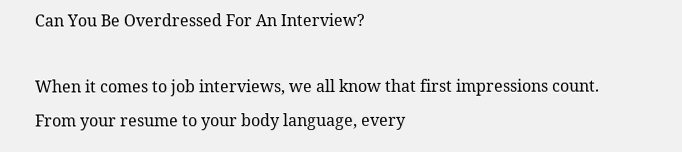Can You Be Overdressed For An Interview?

When it comes to job interviews, we all know that first impressions count. From your resume to your body language, every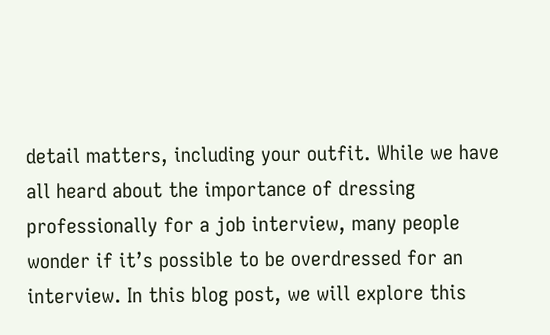detail matters, including your outfit. While we have all heard about the importance of dressing professionally for a job interview, many people wonder if it’s possible to be overdressed for an interview. In this blog post, we will explore this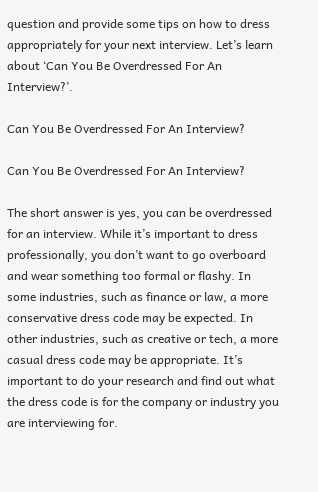question and provide some tips on how to dress appropriately for your next interview. Let’s learn about ‘Can You Be Overdressed For An Interview?’.

Can You Be Overdressed For An Interview?

Can You Be Overdressed For An Interview?

The short answer is yes, you can be overdressed for an interview. While it’s important to dress professionally, you don’t want to go overboard and wear something too formal or flashy. In some industries, such as finance or law, a more conservative dress code may be expected. In other industries, such as creative or tech, a more casual dress code may be appropriate. It’s important to do your research and find out what the dress code is for the company or industry you are interviewing for.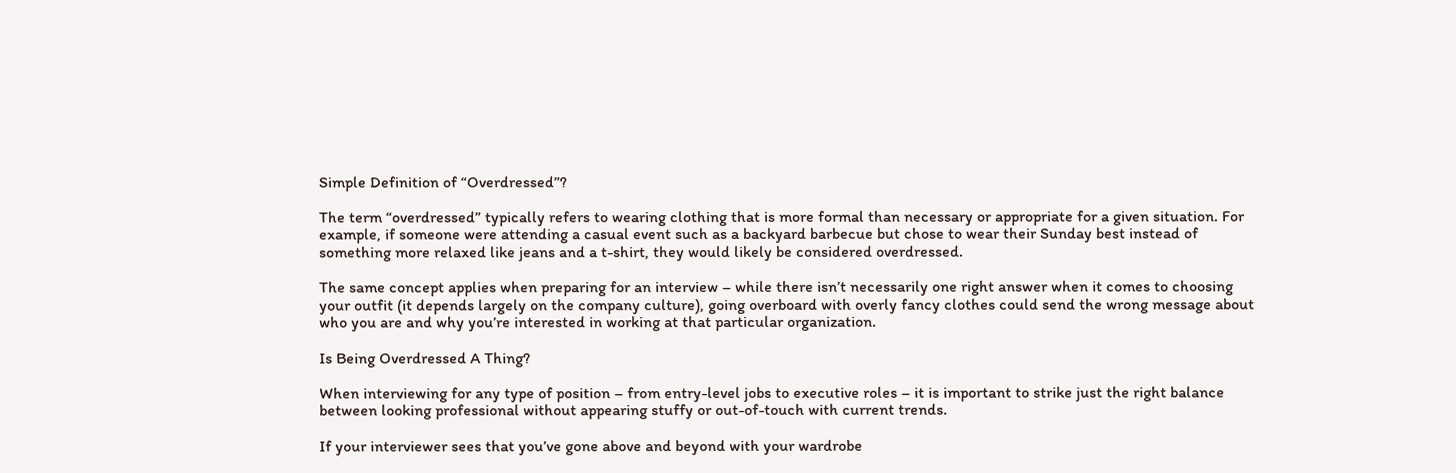Simple Definition of “Overdressed”?

The term “overdressed” typically refers to wearing clothing that is more formal than necessary or appropriate for a given situation. For example, if someone were attending a casual event such as a backyard barbecue but chose to wear their Sunday best instead of something more relaxed like jeans and a t-shirt, they would likely be considered overdressed.

The same concept applies when preparing for an interview – while there isn’t necessarily one right answer when it comes to choosing your outfit (it depends largely on the company culture), going overboard with overly fancy clothes could send the wrong message about who you are and why you’re interested in working at that particular organization.

Is Being Overdressed A Thing?

When interviewing for any type of position – from entry-level jobs to executive roles – it is important to strike just the right balance between looking professional without appearing stuffy or out-of-touch with current trends.

If your interviewer sees that you’ve gone above and beyond with your wardrobe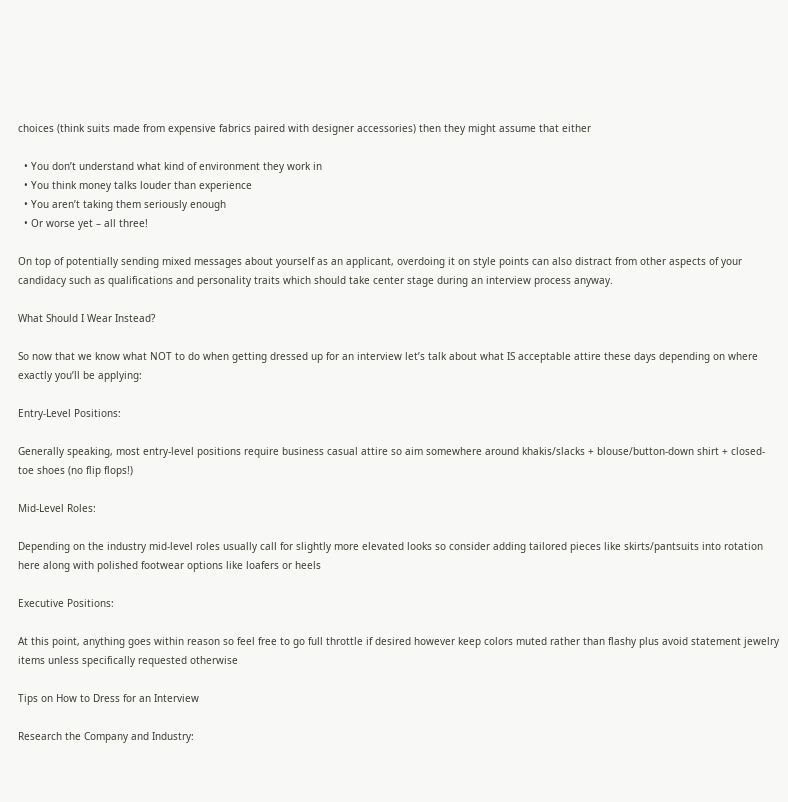choices (think suits made from expensive fabrics paired with designer accessories) then they might assume that either

  • You don’t understand what kind of environment they work in
  • You think money talks louder than experience
  • You aren’t taking them seriously enough
  • Or worse yet – all three!

On top of potentially sending mixed messages about yourself as an applicant, overdoing it on style points can also distract from other aspects of your candidacy such as qualifications and personality traits which should take center stage during an interview process anyway.

What Should I Wear Instead?

So now that we know what NOT to do when getting dressed up for an interview let’s talk about what IS acceptable attire these days depending on where exactly you’ll be applying:

Entry-Level Positions:

Generally speaking, most entry-level positions require business casual attire so aim somewhere around khakis/slacks + blouse/button-down shirt + closed-toe shoes (no flip flops!)

Mid-Level Roles:

Depending on the industry mid-level roles usually call for slightly more elevated looks so consider adding tailored pieces like skirts/pantsuits into rotation here along with polished footwear options like loafers or heels

Executive Positions:

At this point, anything goes within reason so feel free to go full throttle if desired however keep colors muted rather than flashy plus avoid statement jewelry items unless specifically requested otherwise

Tips on How to Dress for an Interview

Research the Company and Industry: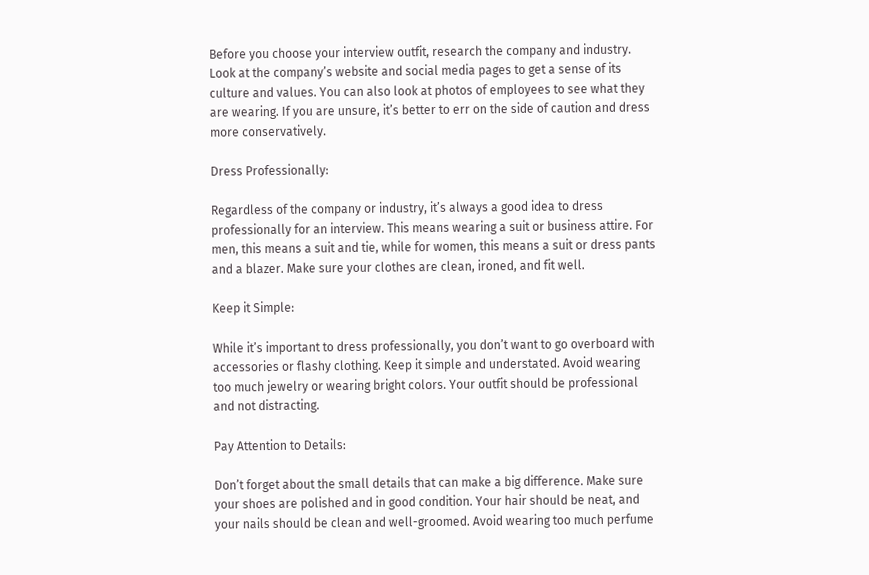Before you choose your interview outfit, research the company and industry. Look at the company’s website and social media pages to get a sense of its culture and values. You can also look at photos of employees to see what they are wearing. If you are unsure, it’s better to err on the side of caution and dress more conservatively.

Dress Professionally:

Regardless of the company or industry, it’s always a good idea to dress professionally for an interview. This means wearing a suit or business attire. For men, this means a suit and tie, while for women, this means a suit or dress pants and a blazer. Make sure your clothes are clean, ironed, and fit well.

Keep it Simple:

While it’s important to dress professionally, you don’t want to go overboard with accessories or flashy clothing. Keep it simple and understated. Avoid wearing too much jewelry or wearing bright colors. Your outfit should be professional and not distracting.

Pay Attention to Details:

Don’t forget about the small details that can make a big difference. Make sure your shoes are polished and in good condition. Your hair should be neat, and your nails should be clean and well-groomed. Avoid wearing too much perfume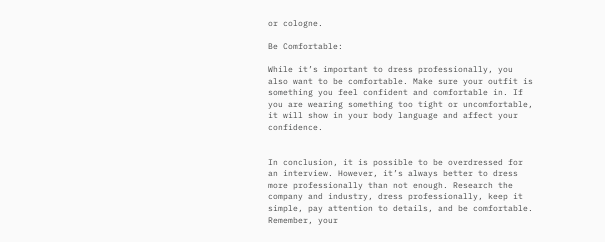or cologne.

Be Comfortable:

While it’s important to dress professionally, you also want to be comfortable. Make sure your outfit is something you feel confident and comfortable in. If you are wearing something too tight or uncomfortable, it will show in your body language and affect your confidence.


In conclusion, it is possible to be overdressed for an interview. However, it’s always better to dress more professionally than not enough. Research the company and industry, dress professionally, keep it simple, pay attention to details, and be comfortable. Remember, your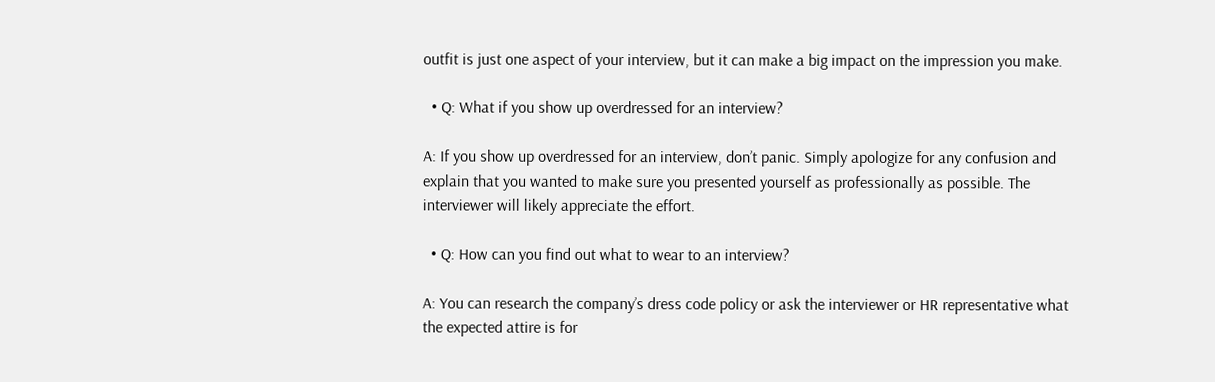outfit is just one aspect of your interview, but it can make a big impact on the impression you make.

  • Q: What if you show up overdressed for an interview?

A: If you show up overdressed for an interview, don’t panic. Simply apologize for any confusion and explain that you wanted to make sure you presented yourself as professionally as possible. The interviewer will likely appreciate the effort.

  • Q: How can you find out what to wear to an interview?

A: You can research the company’s dress code policy or ask the interviewer or HR representative what the expected attire is for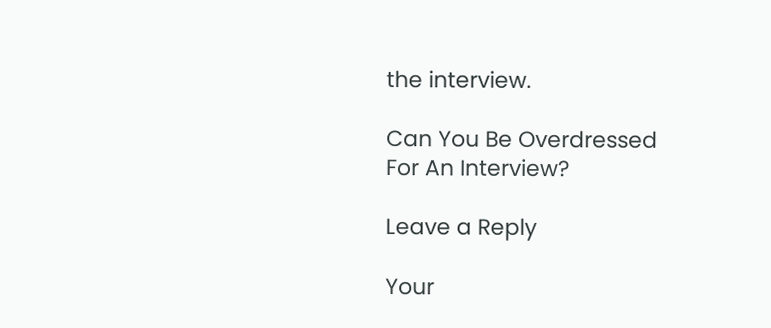the interview.

Can You Be Overdressed For An Interview?

Leave a Reply

Your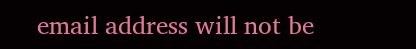email address will not be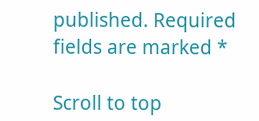published. Required fields are marked *

Scroll to top